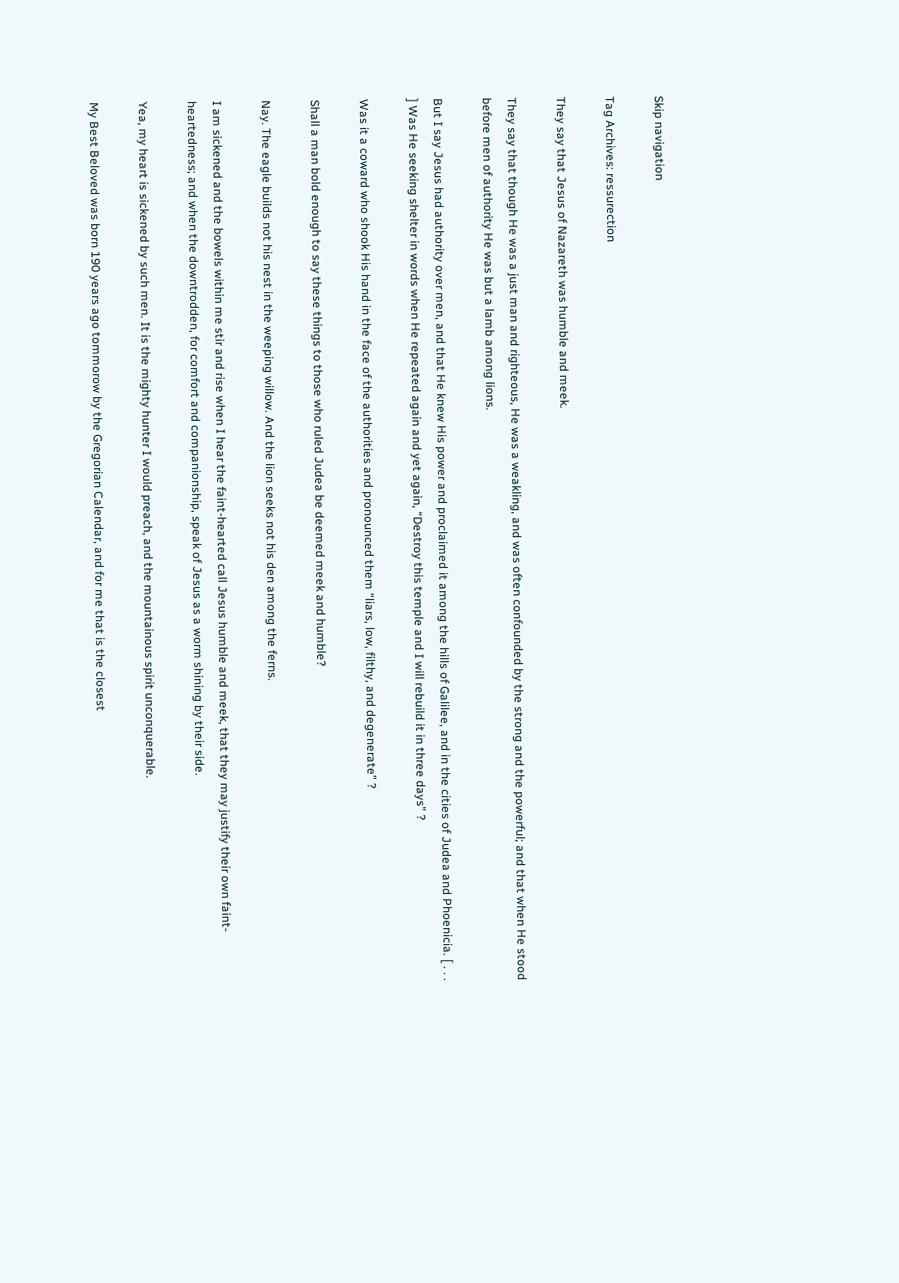Skip navigation

Tag Archives: ressurection

They say that Jesus of Nazareth was humble and meek.

They say that though He was a just man and righteous, He was a weakling, and was often confounded by the strong and the powerful; and that when He stood before men of authority He was but a lamb among lions.

But I say Jesus had authority over men, and that He knew His power and proclaimed it among the hills of Galilee, and in the cities of Judea and Phoenicia. [ . . . ] Was He seeking shelter in words when He repeated again and yet again, “Destroy this temple and I will rebuild it in three days” ?

Was it a coward who shook His hand in the face of the authorities and pronounced them “liars, low, filthy, and degenerate” ?

Shall a man bold enough to say these things to those who ruled Judea be deemed meek and humble?

Nay. The eagle builds not his nest in the weeping willow. And the lion seeks not his den among the ferns.

I am sickened and the bowels within me stir and rise when I hear the faint-hearted call Jesus humble and meek, that they may justify their own faint-heartedness; and when the downtrodden, for comfort and companionship, speak of Jesus as a worm shining by their side.

Yea, my heart is sickened by such men. It is the mighty hunter I would preach, and the mountainous spirit unconquerable.

My Best Beloved was born 190 years ago tommorow by the Gregorian Calendar, and for me that is the closest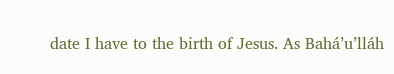date I have to the birth of Jesus. As Bahá’u’lláh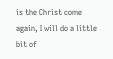is the Christ come again, I will do a little bit of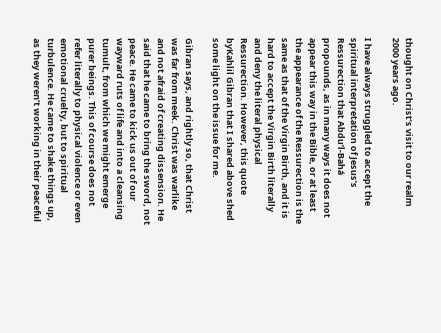thought on Christ’s visit to our realm 2000 years ago.

I have always struggled to accept the spiritual interpretation of Jesus’s Ressurection that Abdu’l-Bahá propounds, as in many ways it does not appear this way in the Bible, or at least the appearance of the Ressurection is the same as that of the Virgin Birth, and it is hard to accept the Virgin Birth literally and deny the literal physical Ressurection. However, this quote byKahlil Gibran that I shared above shed some light on the issue for me.

Gibran says, and rightly so, that Christ was far from meek. Christ was warlike and not afraid of creating dissension. He said that he came to bring the sword, not peace. He came to kick us out of our wayward ruts of life and into a cleansing tumult, from which we might emerge purer beings. This of course does not refer literally to physical violence or even emotional cruelty, but to spiritual turbulence. He came to shake things up, as they weren’t working in their peaceful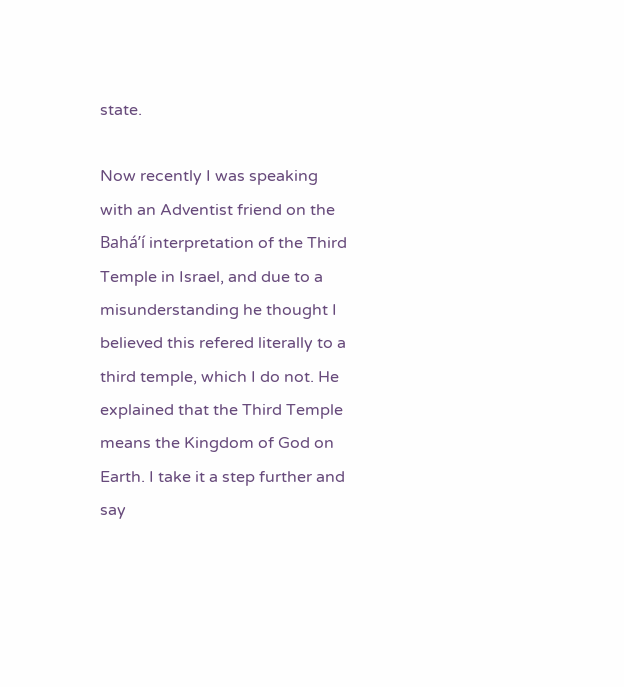state.

Now recently I was speaking with an Adventist friend on the Bahá’í interpretation of the Third Temple in Israel, and due to a misunderstanding he thought I believed this refered literally to a third temple, which I do not. He explained that the Third Temple means the Kingdom of God on Earth. I take it a step further and say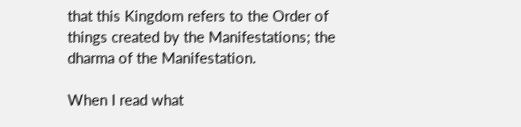that this Kingdom refers to the Order of things created by the Manifestations; the dharma of the Manifestation.

When I read what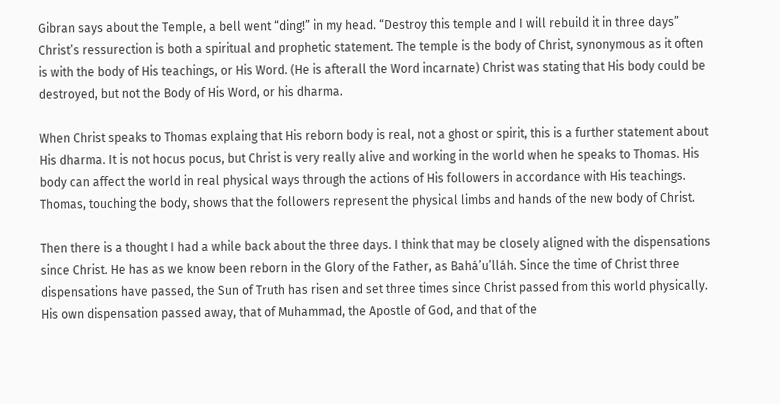Gibran says about the Temple, a bell went “ding!” in my head. “Destroy this temple and I will rebuild it in three days” Christ’s ressurection is both a spiritual and prophetic statement. The temple is the body of Christ, synonymous as it often is with the body of His teachings, or His Word. (He is afterall the Word incarnate) Christ was stating that His body could be destroyed, but not the Body of His Word, or his dharma.

When Christ speaks to Thomas explaing that His reborn body is real, not a ghost or spirit, this is a further statement about His dharma. It is not hocus pocus, but Christ is very really alive and working in the world when he speaks to Thomas. His body can affect the world in real physical ways through the actions of His followers in accordance with His teachings. Thomas, touching the body, shows that the followers represent the physical limbs and hands of the new body of Christ.

Then there is a thought I had a while back about the three days. I think that may be closely aligned with the dispensations since Christ. He has as we know been reborn in the Glory of the Father, as Bahá’u’lláh. Since the time of Christ three dispensations have passed, the Sun of Truth has risen and set three times since Christ passed from this world physically. His own dispensation passed away, that of Muhammad, the Apostle of God, and that of the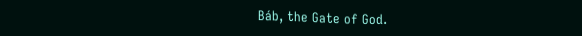Báb, the Gate of God.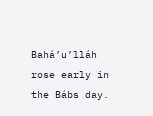Bahá’u’lláh rose early in the Bábs day.